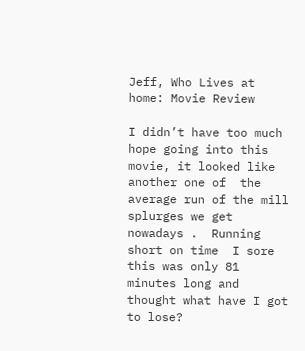Jeff, Who Lives at home: Movie Review

I didn’t have too much hope going into this movie, it looked like another one of  the average run of the mill splurges we get nowadays .  Running short on time  I sore this was only 81 minutes long and thought what have I got to lose?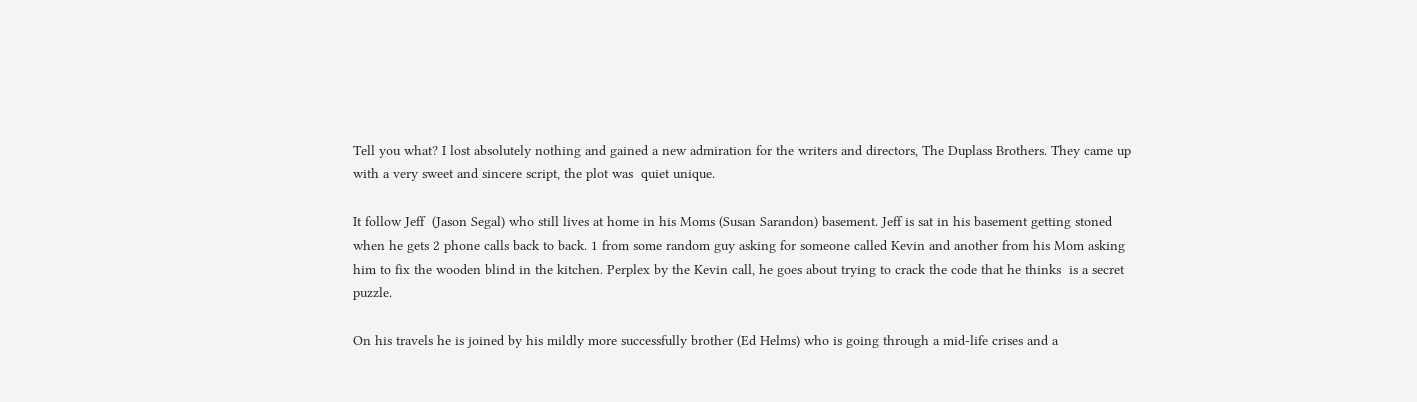Tell you what? I lost absolutely nothing and gained a new admiration for the writers and directors, The Duplass Brothers. They came up with a very sweet and sincere script, the plot was  quiet unique.

It follow Jeff  (Jason Segal) who still lives at home in his Moms (Susan Sarandon) basement. Jeff is sat in his basement getting stoned when he gets 2 phone calls back to back. 1 from some random guy asking for someone called Kevin and another from his Mom asking him to fix the wooden blind in the kitchen. Perplex by the Kevin call, he goes about trying to crack the code that he thinks  is a secret puzzle.

On his travels he is joined by his mildly more successfully brother (Ed Helms) who is going through a mid-life crises and a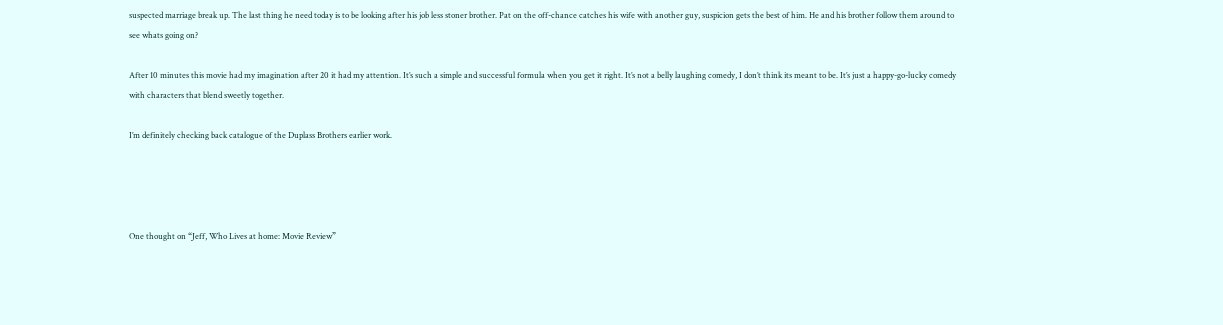suspected marriage break up. The last thing he need today is to be looking after his job less stoner brother. Pat on the off-chance catches his wife with another guy, suspicion gets the best of him. He and his brother follow them around to see whats going on?

After 10 minutes this movie had my imagination after 20 it had my attention. It’s such a simple and successful formula when you get it right. It’s not a belly laughing comedy, I don’t think its meant to be. It’s just a happy-go-lucky comedy with characters that blend sweetly together.

I’m definitely checking back catalogue of the Duplass Brothers earlier work.




One thought on “Jeff, Who Lives at home: Movie Review”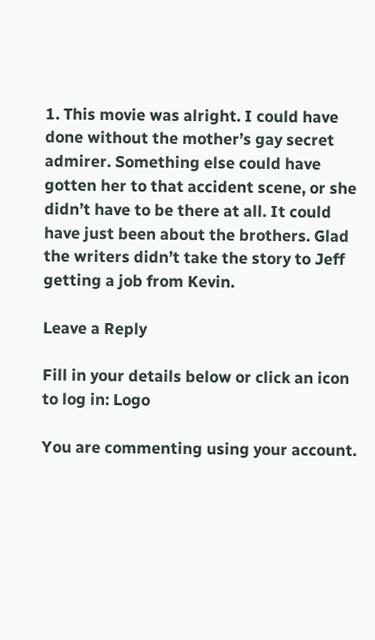1. This movie was alright. I could have done without the mother’s gay secret admirer. Something else could have gotten her to that accident scene, or she didn’t have to be there at all. It could have just been about the brothers. Glad the writers didn’t take the story to Jeff getting a job from Kevin.

Leave a Reply

Fill in your details below or click an icon to log in: Logo

You are commenting using your account.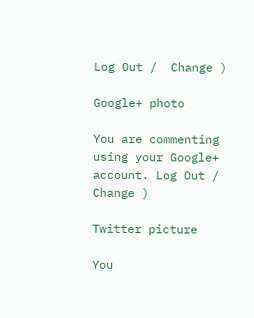Log Out /  Change )

Google+ photo

You are commenting using your Google+ account. Log Out /  Change )

Twitter picture

You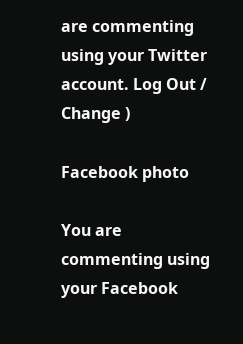are commenting using your Twitter account. Log Out /  Change )

Facebook photo

You are commenting using your Facebook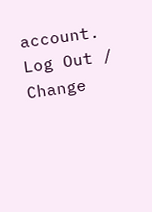account. Log Out /  Change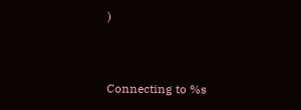)


Connecting to %s